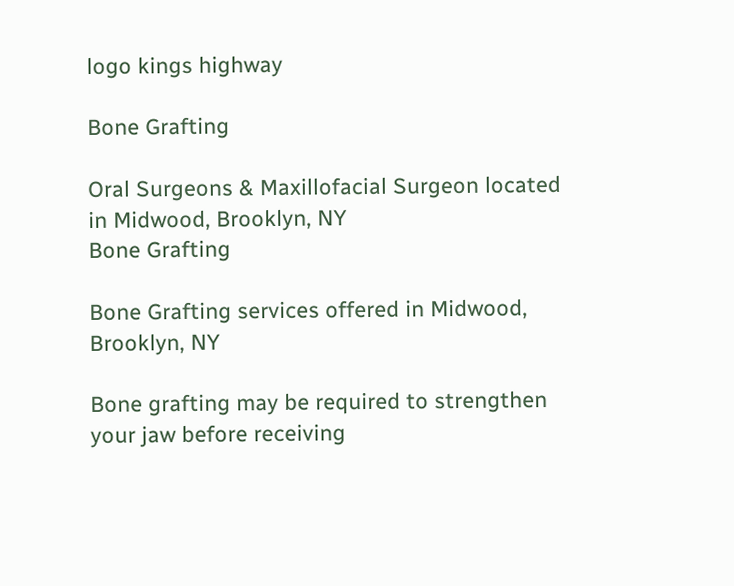logo kings highway

Bone Grafting

Oral Surgeons & Maxillofacial Surgeon located in Midwood, Brooklyn, NY
Bone Grafting

Bone Grafting services offered in Midwood, Brooklyn, NY

Bone grafting may be required to strengthen your jaw before receiving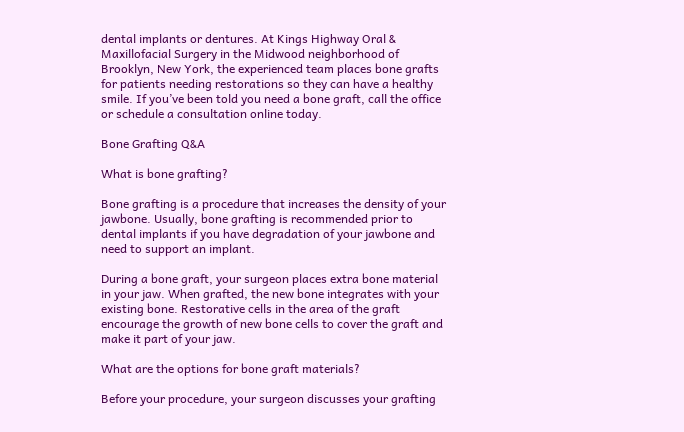dental implants or dentures. At Kings Highway Oral & Maxillofacial Surgery in the Midwood neighborhood of Brooklyn, New York, the experienced team places bone grafts for patients needing restorations so they can have a healthy smile. If you’ve been told you need a bone graft, call the office or schedule a consultation online today.

Bone Grafting Q&A

What is bone grafting?

Bone grafting is a procedure that increases the density of your jawbone. Usually, bone grafting is recommended prior to dental implants if you have degradation of your jawbone and need to support an implant.

During a bone graft, your surgeon places extra bone material in your jaw. When grafted, the new bone integrates with your existing bone. Restorative cells in the area of the graft encourage the growth of new bone cells to cover the graft and make it part of your jaw.

What are the options for bone graft materials?

Before your procedure, your surgeon discusses your grafting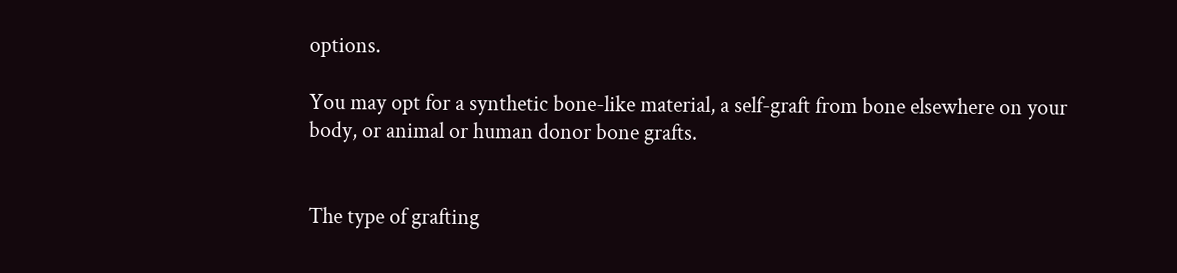options.

You may opt for a synthetic bone-like material, a self-graft from bone elsewhere on your body, or animal or human donor bone grafts.


The type of grafting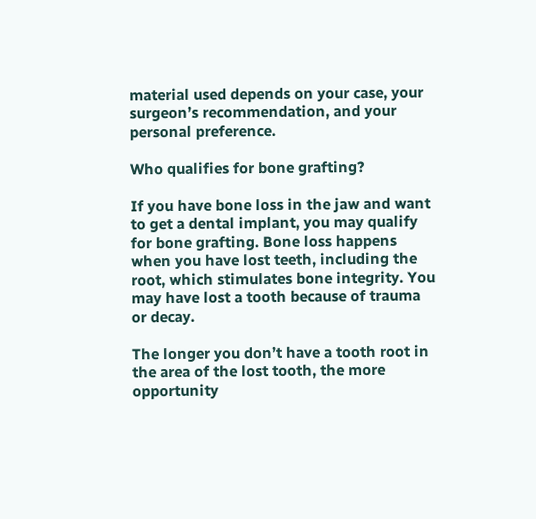material used depends on your case, your surgeon’s recommendation, and your personal preference.

Who qualifies for bone grafting?

If you have bone loss in the jaw and want to get a dental implant, you may qualify for bone grafting. Bone loss happens when you have lost teeth, including the root, which stimulates bone integrity. You may have lost a tooth because of trauma or decay.

The longer you don’t have a tooth root in the area of the lost tooth, the more opportunity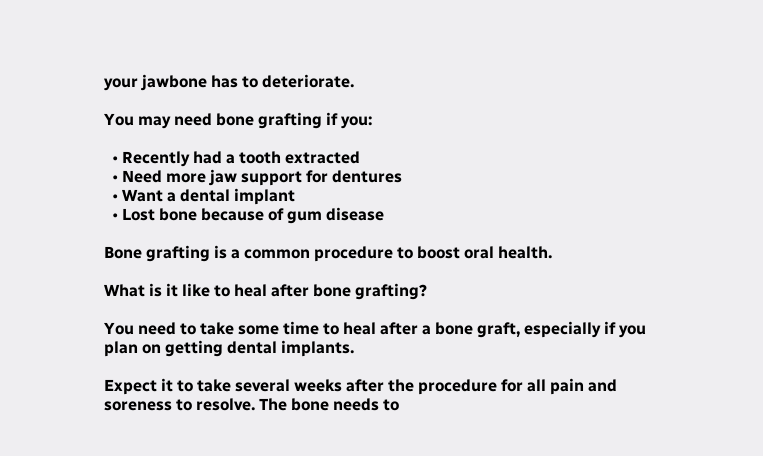your jawbone has to deteriorate.

You may need bone grafting if you:

  • Recently had a tooth extracted
  • Need more jaw support for dentures
  • Want a dental implant
  • Lost bone because of gum disease

Bone grafting is a common procedure to boost oral health.

What is it like to heal after bone grafting?

You need to take some time to heal after a bone graft, especially if you plan on getting dental implants.

Expect it to take several weeks after the procedure for all pain and soreness to resolve. The bone needs to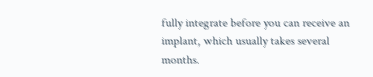fully integrate before you can receive an implant, which usually takes several months.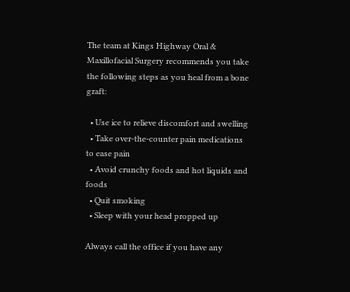The team at Kings Highway Oral & Maxillofacial Surgery recommends you take the following steps as you heal from a bone graft:

  • Use ice to relieve discomfort and swelling
  • Take over-the-counter pain medications to ease pain
  • Avoid crunchy foods and hot liquids and foods
  • Quit smoking
  • Sleep with your head propped up

Always call the office if you have any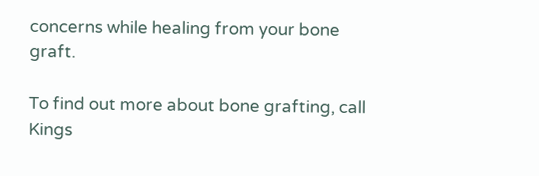concerns while healing from your bone graft.

To find out more about bone grafting, call Kings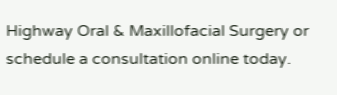Highway Oral & Maxillofacial Surgery or schedule a consultation online today.